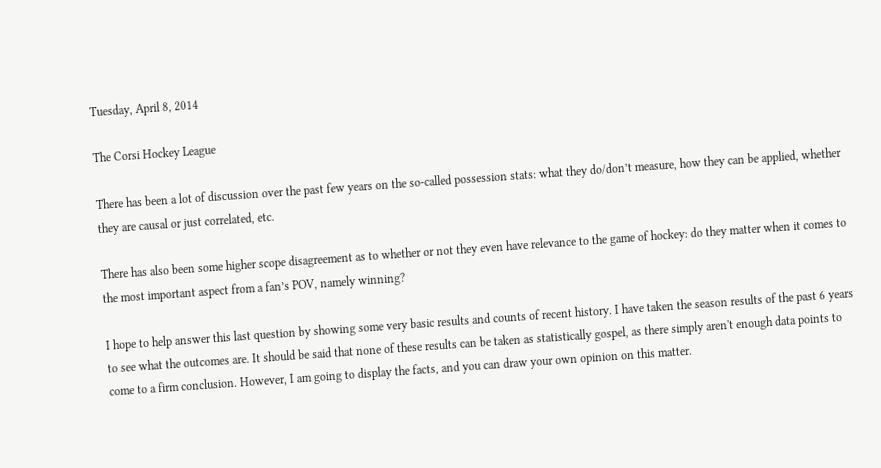Tuesday, April 8, 2014

The Corsi Hockey League

There has been a lot of discussion over the past few years on the so-called possession stats: what they do/don’t measure, how they can be applied, whether they are causal or just correlated, etc.

There has also been some higher scope disagreement as to whether or not they even have relevance to the game of hockey: do they matter when it comes to the most important aspect from a fan’s POV, namely winning?

I hope to help answer this last question by showing some very basic results and counts of recent history. I have taken the season results of the past 6 years to see what the outcomes are. It should be said that none of these results can be taken as statistically gospel, as there simply aren't enough data points to come to a firm conclusion. However, I am going to display the facts, and you can draw your own opinion on this matter.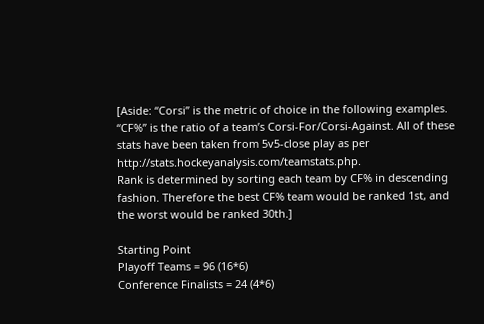[Aside: “Corsi” is the metric of choice in the following examples. “CF%” is the ratio of a team’s Corsi-For/Corsi-Against. All of these stats have been taken from 5v5-close play as per http://stats.hockeyanalysis.com/teamstats.php.
Rank is determined by sorting each team by CF% in descending fashion. Therefore the best CF% team would be ranked 1st, and the worst would be ranked 30th.]

Starting Point
Playoff Teams = 96 (16*6)
Conference Finalists = 24 (4*6)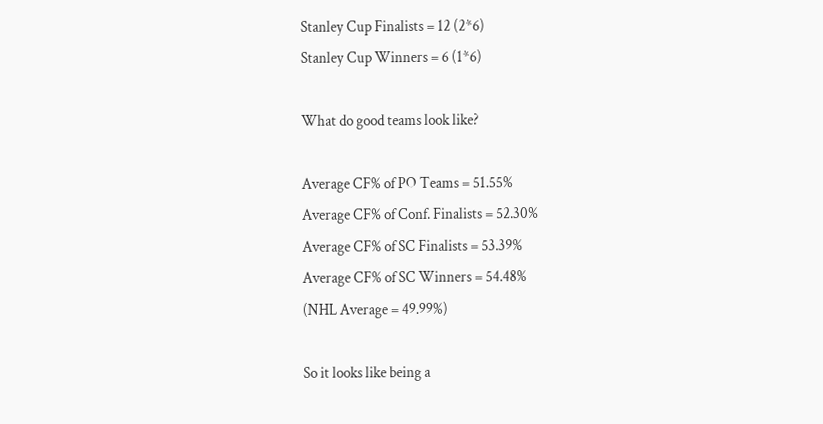Stanley Cup Finalists = 12 (2*6)
Stanley Cup Winners = 6 (1*6)

What do good teams look like?

Average CF% of PO Teams = 51.55%
Average CF% of Conf. Finalists = 52.30%
Average CF% of SC Finalists = 53.39%
Average CF% of SC Winners = 54.48%
(NHL Average = 49.99%)

So it looks like being a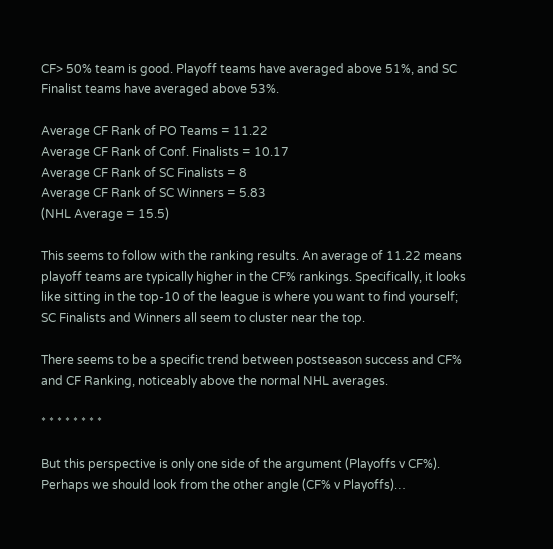CF> 50% team is good. Playoff teams have averaged above 51%, and SC Finalist teams have averaged above 53%.

Average CF Rank of PO Teams = 11.22
Average CF Rank of Conf. Finalists = 10.17
Average CF Rank of SC Finalists = 8
Average CF Rank of SC Winners = 5.83
(NHL Average = 15.5)

This seems to follow with the ranking results. An average of 11.22 means playoff teams are typically higher in the CF% rankings. Specifically, it looks like sitting in the top-10 of the league is where you want to find yourself; SC Finalists and Winners all seem to cluster near the top.

There seems to be a specific trend between postseason success and CF% and CF Ranking, noticeably above the normal NHL averages.

* * * * * * * *

But this perspective is only one side of the argument (Playoffs v CF%). Perhaps we should look from the other angle (CF% v Playoffs)…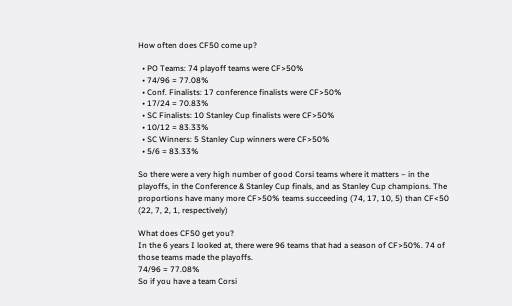How often does CF50 come up?

  • PO Teams: 74 playoff teams were CF>50%
  • 74/96 = 77.08%
  • Conf. Finalists: 17 conference finalists were CF>50%
  • 17/24 = 70.83%
  • SC Finalists: 10 Stanley Cup finalists were CF>50%
  • 10/12 = 83.33%
  • SC Winners: 5 Stanley Cup winners were CF>50%
  • 5/6 = 83.33%

So there were a very high number of good Corsi teams where it matters – in the playoffs, in the Conference & Stanley Cup finals, and as Stanley Cup champions. The proportions have many more CF>50% teams succeeding (74, 17, 10, 5) than CF<50 (22, 7, 2, 1, respectively)

What does CF50 get you?
In the 6 years I looked at, there were 96 teams that had a season of CF>50%. 74 of those teams made the playoffs.
74/96 = 77.08%
So if you have a team Corsi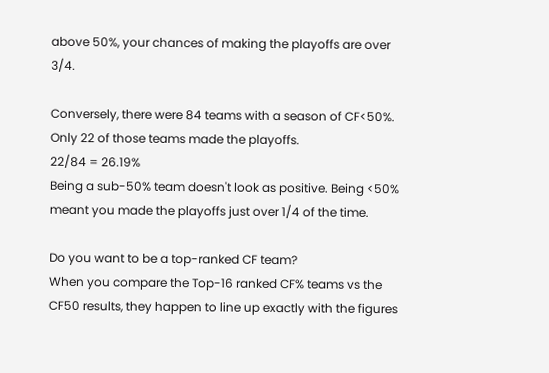above 50%, your chances of making the playoffs are over 3/4.

Conversely, there were 84 teams with a season of CF<50%. Only 22 of those teams made the playoffs.
22/84 = 26.19%
Being a sub-50% team doesn't look as positive. Being <50% meant you made the playoffs just over 1/4 of the time.

Do you want to be a top-ranked CF team?
When you compare the Top-16 ranked CF% teams vs the CF50 results, they happen to line up exactly with the figures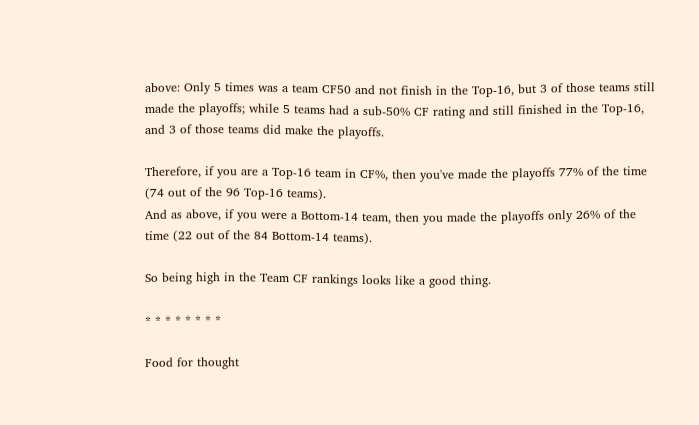above: Only 5 times was a team CF50 and not finish in the Top-16, but 3 of those teams still made the playoffs; while 5 teams had a sub-50% CF rating and still finished in the Top-16, and 3 of those teams did make the playoffs.

Therefore, if you are a Top-16 team in CF%, then you've made the playoffs 77% of the time (74 out of the 96 Top-16 teams).
And as above, if you were a Bottom-14 team, then you made the playoffs only 26% of the time (22 out of the 84 Bottom-14 teams).

So being high in the Team CF rankings looks like a good thing.

* * * * * * * *

Food for thought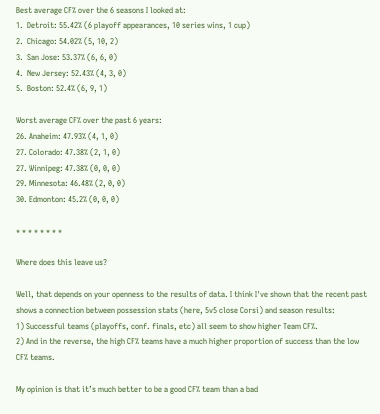Best average CF% over the 6 seasons I looked at:
1.  Detroit: 55.42% (6 playoff appearances, 10 series wins, 1 cup)
2.  Chicago: 54.02% (5, 10, 2)
3.  San Jose: 53.37% (6, 6, 0)
4.  New Jersey: 52.43% (4, 3, 0)
5.  Boston: 52.4% (6, 9, 1)

Worst average CF% over the past 6 years:
26. Anaheim: 47.93% (4, 1, 0)
27. Colorado: 47.38% (2, 1, 0)
27. Winnipeg: 47.38% (0, 0, 0)
29. Minnesota: 46.48% (2, 0, 0)
30. Edmonton: 45.2% (0, 0, 0)

* * * * * * * *

Where does this leave us?

Well, that depends on your openness to the results of data. I think I've shown that the recent past shows a connection between possession stats (here, 5v5 close Corsi) and season results:
1) Successful teams (playoffs, conf. finals, etc) all seem to show higher Team CF%.
2) And in the reverse, the high CF% teams have a much higher proportion of success than the low CF% teams.

My opinion is that it’s much better to be a good CF% team than a bad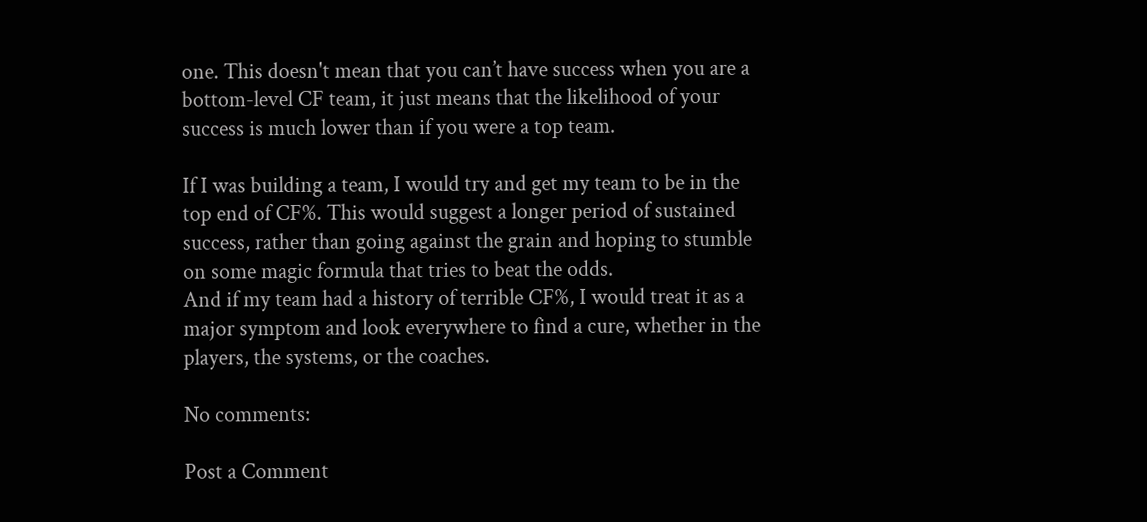one. This doesn't mean that you can’t have success when you are a bottom-level CF team, it just means that the likelihood of your success is much lower than if you were a top team.

If I was building a team, I would try and get my team to be in the top end of CF%. This would suggest a longer period of sustained success, rather than going against the grain and hoping to stumble on some magic formula that tries to beat the odds.
And if my team had a history of terrible CF%, I would treat it as a major symptom and look everywhere to find a cure, whether in the players, the systems, or the coaches.

No comments:

Post a Comment